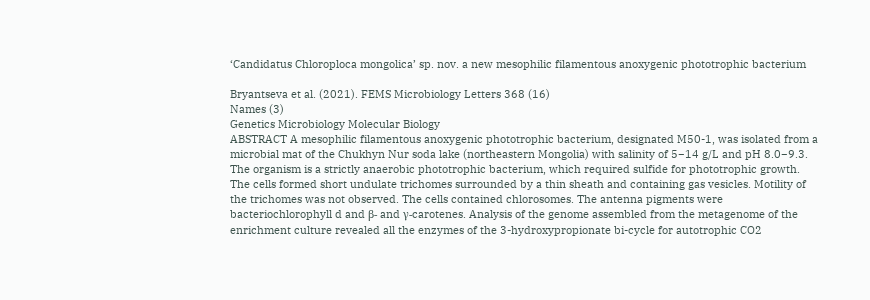‘Candidatus Chloroploca mongolica’ sp. nov. a new mesophilic filamentous anoxygenic phototrophic bacterium

Bryantseva et al. (2021). FEMS Microbiology Letters 368 (16)
Names (3)
Genetics Microbiology Molecular Biology
ABSTRACT A mesophilic filamentous anoxygenic phototrophic bacterium, designated M50-1, was isolated from a microbial mat of the Chukhyn Nur soda lake (northeastern Mongolia) with salinity of 5−14 g/L and pH 8.0−9.3. The organism is a strictly anaerobic phototrophic bacterium, which required sulfide for phototrophic growth. The cells formed short undulate trichomes surrounded by a thin sheath and containing gas vesicles. Motility of the trichomes was not observed. The cells contained chlorosomes. The antenna pigments were bacteriochlorophyll d and β- and γ-carotenes. Analysis of the genome assembled from the metagenome of the enrichment culture revealed all the enzymes of the 3-hydroxypropionate bi-cycle for autotrophic CO2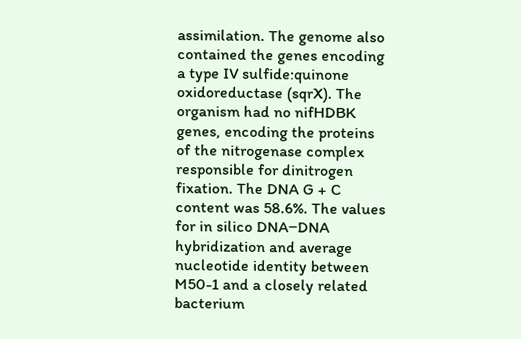assimilation. The genome also contained the genes encoding a type IV sulfide:quinone oxidoreductase (sqrX). The organism had no nifHDBK genes, encoding the proteins of the nitrogenase complex responsible for dinitrogen fixation. The DNA G + C content was 58.6%. The values for in silico DNA‒DNA hybridization and average nucleotide identity between M50-1 and a closely related bacterium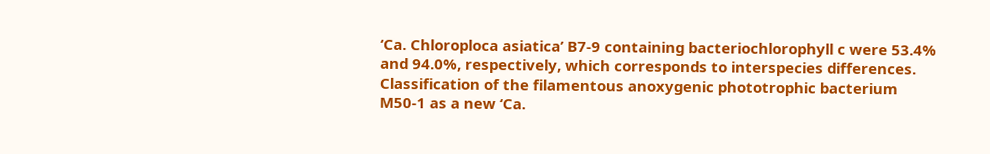‘Ca. Chloroploca asiatica’ B7-9 containing bacteriochlorophyll c were 53.4% and 94.0%, respectively, which corresponds to interspecies differences. Classification of the filamentous anoxygenic phototrophic bacterium M50-1 as a new ‘Ca.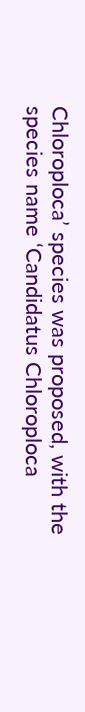Chloroploca’ species was proposed, with the species name ‘Candidatus Chloroploca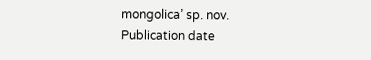mongolica’ sp. nov.
Publication date